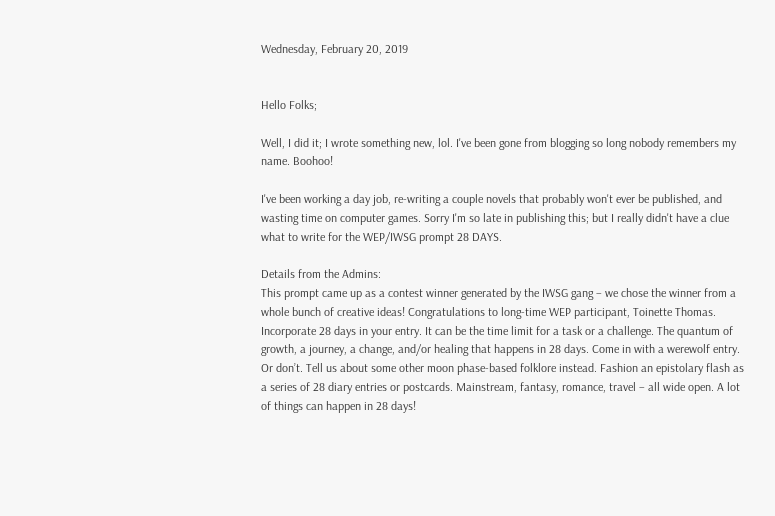Wednesday, February 20, 2019


Hello Folks;

Well, I did it; I wrote something new, lol. I've been gone from blogging so long nobody remembers my name. Boohoo!

I've been working a day job, re-writing a couple novels that probably won't ever be published, and wasting time on computer games. Sorry I'm so late in publishing this; but I really didn't have a clue what to write for the WEP/IWSG prompt 28 DAYS.

Details from the Admins:
This prompt came up as a contest winner generated by the IWSG gang – we chose the winner from a whole bunch of creative ideas! Congratulations to long-time WEP participant, Toinette Thomas.
Incorporate 28 days in your entry. It can be the time limit for a task or a challenge. The quantum of growth, a journey, a change, and/or healing that happens in 28 days. Come in with a werewolf entry. Or don’t. Tell us about some other moon phase-based folklore instead. Fashion an epistolary flash as a series of 28 diary entries or postcards. Mainstream, fantasy, romance, travel – all wide open. A lot of things can happen in 28 days!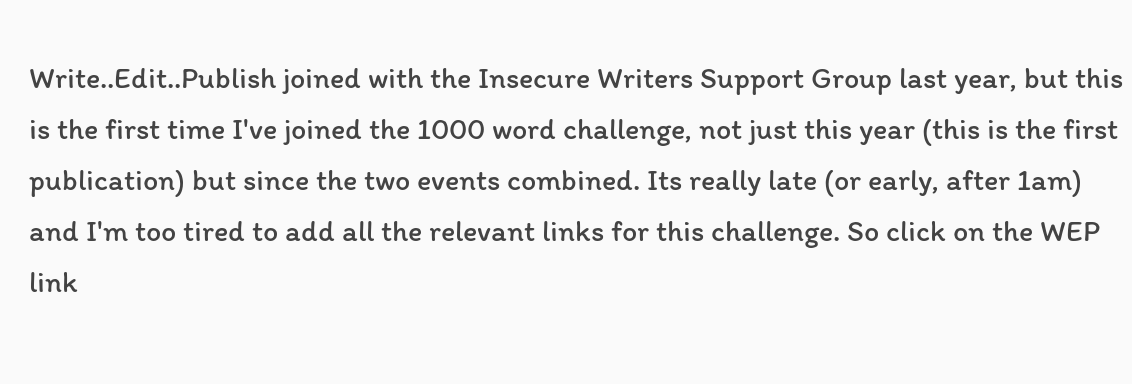Write..Edit..Publish joined with the Insecure Writers Support Group last year, but this is the first time I've joined the 1000 word challenge, not just this year (this is the first publication) but since the two events combined. Its really late (or early, after 1am) and I'm too tired to add all the relevant links for this challenge. So click on the WEP link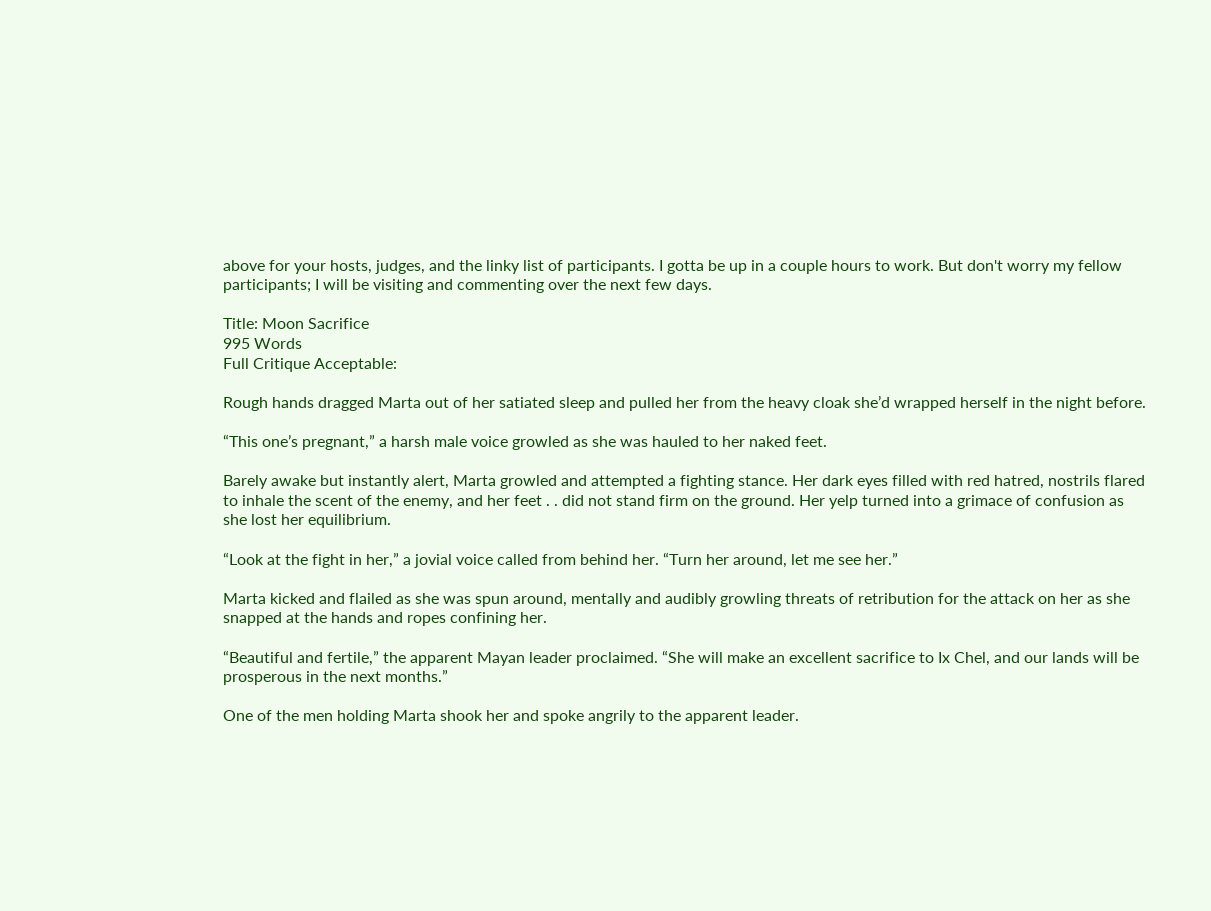above for your hosts, judges, and the linky list of participants. I gotta be up in a couple hours to work. But don't worry my fellow participants; I will be visiting and commenting over the next few days.

Title: Moon Sacrifice
995 Words
Full Critique Acceptable:

Rough hands dragged Marta out of her satiated sleep and pulled her from the heavy cloak she’d wrapped herself in the night before.

“This one’s pregnant,” a harsh male voice growled as she was hauled to her naked feet.

Barely awake but instantly alert, Marta growled and attempted a fighting stance. Her dark eyes filled with red hatred, nostrils flared to inhale the scent of the enemy, and her feet . . did not stand firm on the ground. Her yelp turned into a grimace of confusion as she lost her equilibrium.

“Look at the fight in her,” a jovial voice called from behind her. “Turn her around, let me see her.”

Marta kicked and flailed as she was spun around, mentally and audibly growling threats of retribution for the attack on her as she snapped at the hands and ropes confining her.

“Beautiful and fertile,” the apparent Mayan leader proclaimed. “She will make an excellent sacrifice to Ix Chel, and our lands will be prosperous in the next months.”

One of the men holding Marta shook her and spoke angrily to the apparent leader.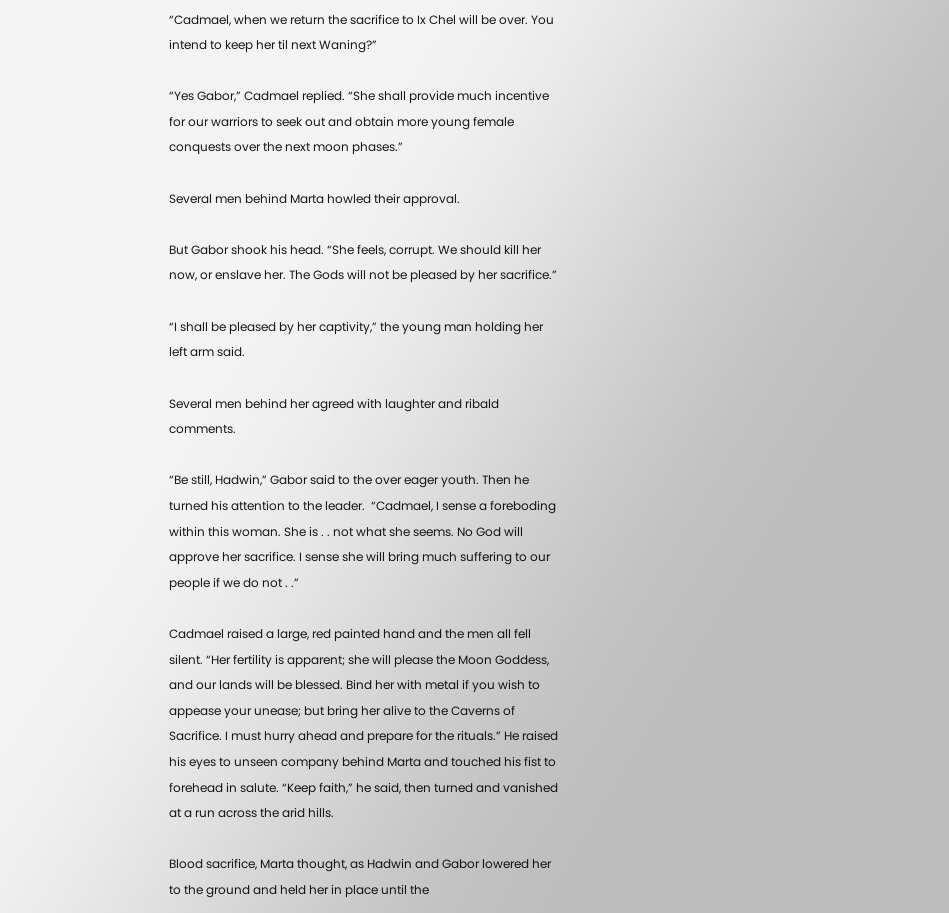“Cadmael, when we return the sacrifice to Ix Chel will be over. You intend to keep her til next Waning?”

“Yes Gabor,” Cadmael replied. “She shall provide much incentive for our warriors to seek out and obtain more young female conquests over the next moon phases.”

Several men behind Marta howled their approval.

But Gabor shook his head. “She feels, corrupt. We should kill her now, or enslave her. The Gods will not be pleased by her sacrifice.”

“I shall be pleased by her captivity,” the young man holding her left arm said.

Several men behind her agreed with laughter and ribald comments.

“Be still, Hadwin,” Gabor said to the over eager youth. Then he turned his attention to the leader.  “Cadmael, I sense a foreboding within this woman. She is . . not what she seems. No God will approve her sacrifice. I sense she will bring much suffering to our people if we do not . .”

Cadmael raised a large, red painted hand and the men all fell silent. “Her fertility is apparent; she will please the Moon Goddess, and our lands will be blessed. Bind her with metal if you wish to appease your unease; but bring her alive to the Caverns of Sacrifice. I must hurry ahead and prepare for the rituals.” He raised his eyes to unseen company behind Marta and touched his fist to forehead in salute. “Keep faith,” he said, then turned and vanished at a run across the arid hills.

Blood sacrifice, Marta thought, as Hadwin and Gabor lowered her to the ground and held her in place until the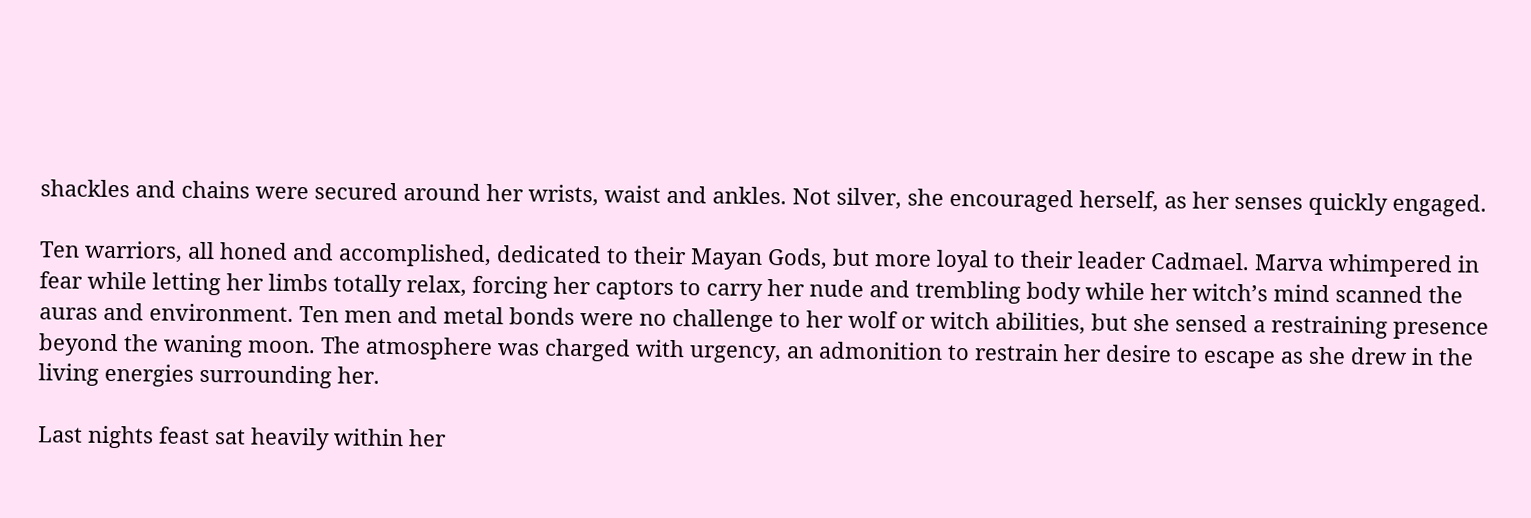shackles and chains were secured around her wrists, waist and ankles. Not silver, she encouraged herself, as her senses quickly engaged.

Ten warriors, all honed and accomplished, dedicated to their Mayan Gods, but more loyal to their leader Cadmael. Marva whimpered in fear while letting her limbs totally relax, forcing her captors to carry her nude and trembling body while her witch’s mind scanned the auras and environment. Ten men and metal bonds were no challenge to her wolf or witch abilities, but she sensed a restraining presence beyond the waning moon. The atmosphere was charged with urgency, an admonition to restrain her desire to escape as she drew in the living energies surrounding her.

Last nights feast sat heavily within her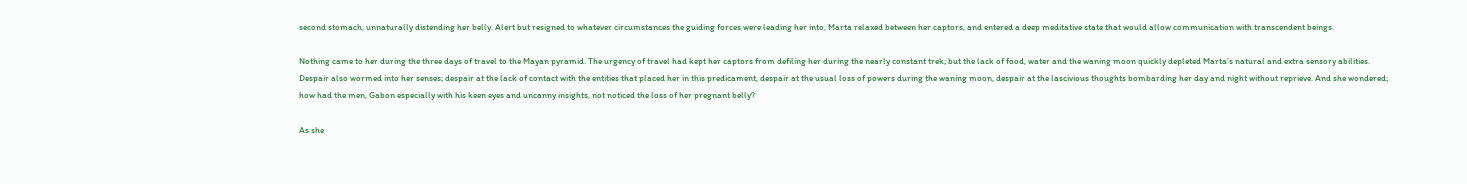second stomach, unnaturally distending her belly. Alert but resigned to whatever circumstances the guiding forces were leading her into, Marta relaxed between her captors, and entered a deep meditative state that would allow communication with transcendent beings.

Nothing came to her during the three days of travel to the Mayan pyramid. The urgency of travel had kept her captors from defiling her during the nearly constant trek; but the lack of food, water and the waning moon quickly depleted Marta’s natural and extra sensory abilities. Despair also wormed into her senses; despair at the lack of contact with the entities that placed her in this predicament, despair at the usual loss of powers during the waning moon, despair at the lascivious thoughts bombarding her day and night without reprieve. And she wondered; how had the men, Gabon especially with his keen eyes and uncanny insights, not noticed the loss of her pregnant belly?

As she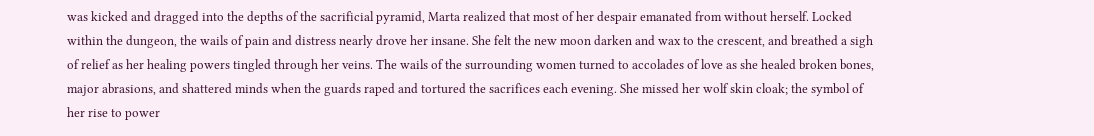was kicked and dragged into the depths of the sacrificial pyramid, Marta realized that most of her despair emanated from without herself. Locked within the dungeon, the wails of pain and distress nearly drove her insane. She felt the new moon darken and wax to the crescent, and breathed a sigh of relief as her healing powers tingled through her veins. The wails of the surrounding women turned to accolades of love as she healed broken bones, major abrasions, and shattered minds when the guards raped and tortured the sacrifices each evening. She missed her wolf skin cloak; the symbol of her rise to power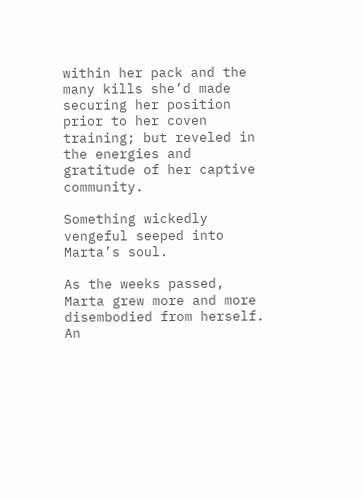within her pack and the many kills she’d made securing her position prior to her coven training; but reveled in the energies and gratitude of her captive community.

Something wickedly vengeful seeped into Marta’s soul.

As the weeks passed, Marta grew more and more disembodied from herself. An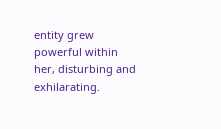entity grew powerful within her, disturbing and exhilarating.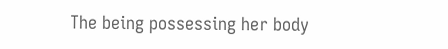The being possessing her body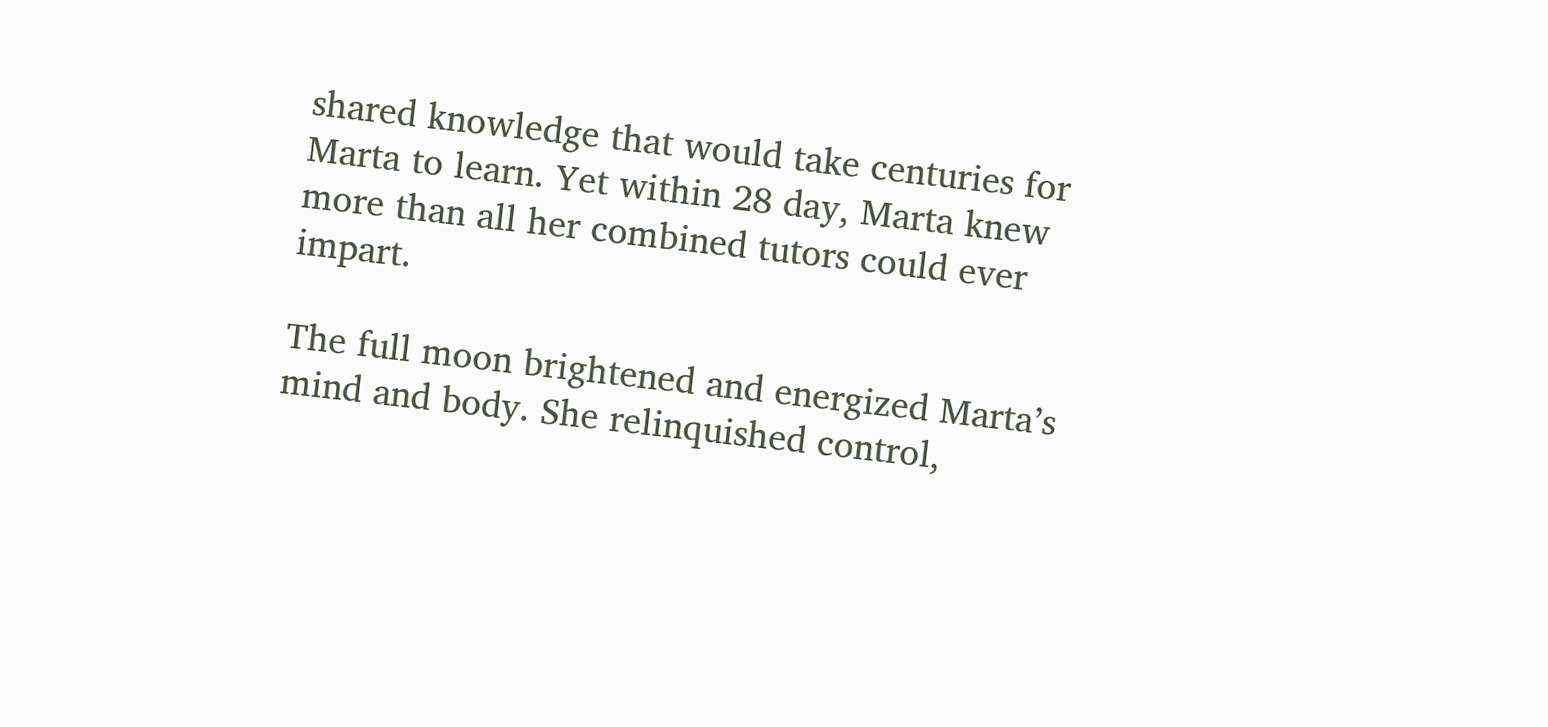shared knowledge that would take centuries for Marta to learn. Yet within 28 day, Marta knew more than all her combined tutors could ever impart.

The full moon brightened and energized Marta’s mind and body. She relinquished control,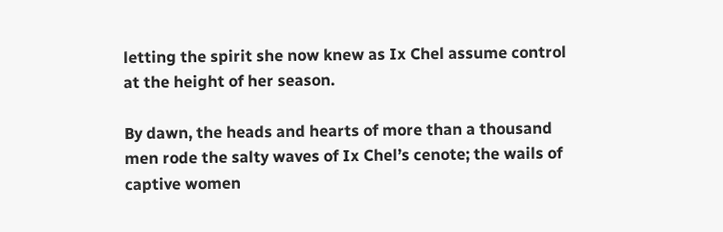letting the spirit she now knew as Ix Chel assume control at the height of her season.

By dawn, the heads and hearts of more than a thousand men rode the salty waves of Ix Chel’s cenote; the wails of captive women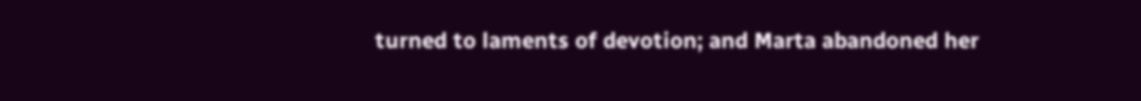turned to laments of devotion; and Marta abandoned her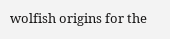wolfish origins for the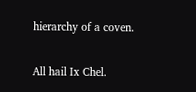hierarchy of a coven.

All hail Ix Chel.